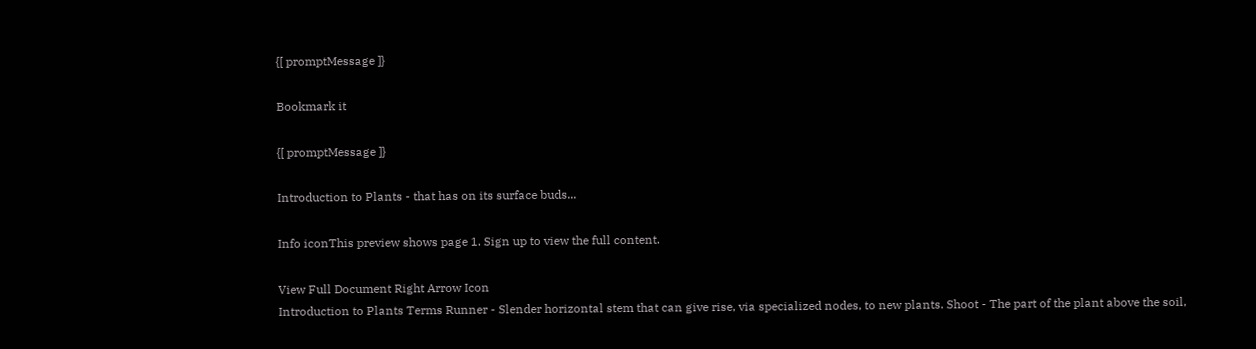{[ promptMessage ]}

Bookmark it

{[ promptMessage ]}

Introduction to Plants - that has on its surface buds...

Info iconThis preview shows page 1. Sign up to view the full content.

View Full Document Right Arrow Icon
Introduction to Plants Terms Runner - Slender horizontal stem that can give rise, via specialized nodes, to new plants. Shoot - The part of the plant above the soil,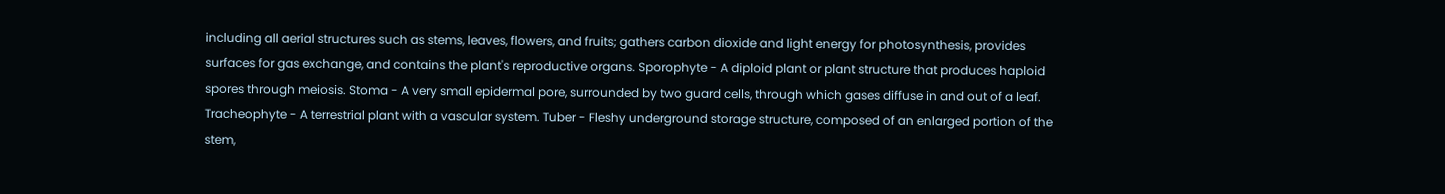including all aerial structures such as stems, leaves, flowers, and fruits; gathers carbon dioxide and light energy for photosynthesis, provides surfaces for gas exchange, and contains the plant's reproductive organs. Sporophyte - A diploid plant or plant structure that produces haploid spores through meiosis. Stoma - A very small epidermal pore, surrounded by two guard cells, through which gases diffuse in and out of a leaf. Tracheophyte - A terrestrial plant with a vascular system. Tuber - Fleshy underground storage structure, composed of an enlarged portion of the stem,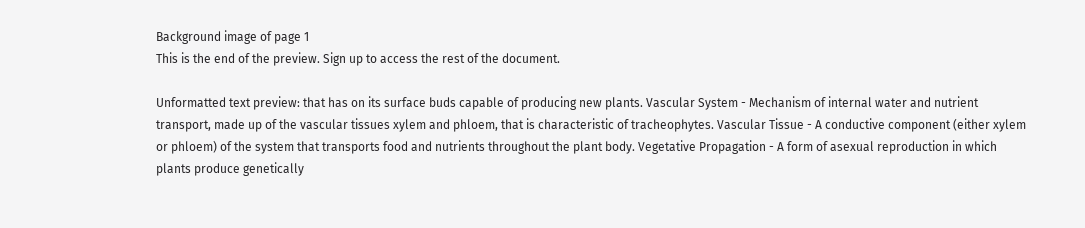Background image of page 1
This is the end of the preview. Sign up to access the rest of the document.

Unformatted text preview: that has on its surface buds capable of producing new plants. Vascular System - Mechanism of internal water and nutrient transport, made up of the vascular tissues xylem and phloem, that is characteristic of tracheophytes. Vascular Tissue - A conductive component (either xylem or phloem) of the system that transports food and nutrients throughout the plant body. Vegetative Propagation - A form of asexual reproduction in which plants produce genetically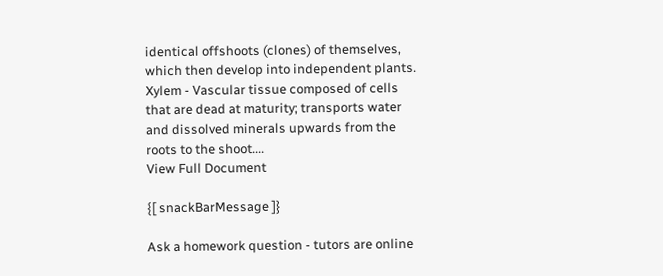identical offshoots (clones) of themselves, which then develop into independent plants. Xylem - Vascular tissue composed of cells that are dead at maturity; transports water and dissolved minerals upwards from the roots to the shoot....
View Full Document

{[ snackBarMessage ]}

Ask a homework question - tutors are online